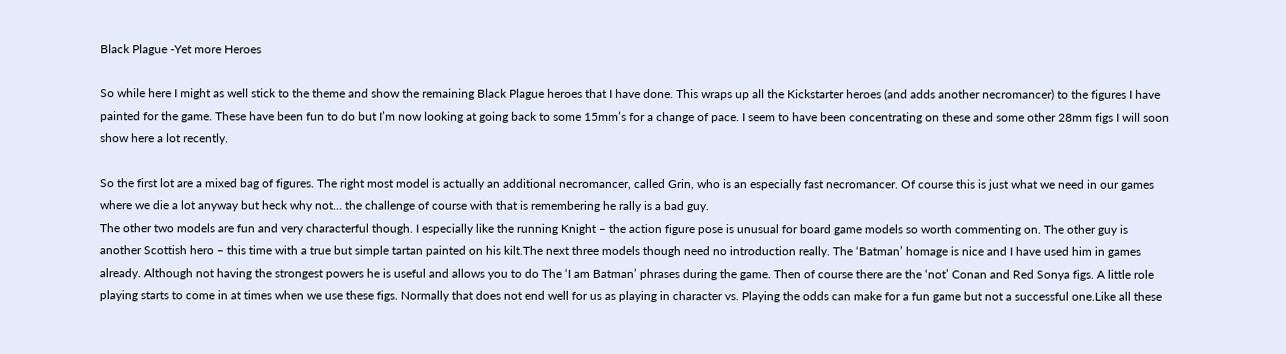Black Plague -Yet more Heroes

So while here I might as well stick to the theme and show the remaining Black Plague heroes that I have done. This wraps up all the Kickstarter heroes (and adds another necromancer) to the figures I have painted for the game. These have been fun to do but I’m now looking at going back to some 15mm’s for a change of pace. I seem to have been concentrating on these and some other 28mm figs I will soon show here a lot recently.

So the first lot are a mixed bag of figures. The right most model is actually an additional necromancer, called Grin, who is an especially fast necromancer. Of course this is just what we need in our games where we die a lot anyway but heck why not… the challenge of course with that is remembering he rally is a bad guy.
The other two models are fun and very characterful though. I especially like the running Knight – the action figure pose is unusual for board game models so worth commenting on. The other guy is another Scottish hero – this time with a true but simple tartan painted on his kilt.The next three models though need no introduction really. The ‘Batman’ homage is nice and I have used him in games already. Although not having the strongest powers he is useful and allows you to do The ‘I am Batman’ phrases during the game. Then of course there are the ‘not’ Conan and Red Sonya figs. A little role playing starts to come in at times when we use these figs. Normally that does not end well for us as playing in character vs. Playing the odds can make for a fun game but not a successful one.Like all these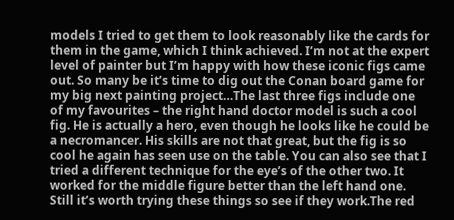models I tried to get them to look reasonably like the cards for them in the game, which I think achieved. I’m not at the expert level of painter but I’m happy with how these iconic figs came out. So many be it’s time to dig out the Conan board game for my big next painting project…The last three figs include one of my favourites – the right hand doctor model is such a cool fig. He is actually a hero, even though he looks like he could be a necromancer. His skills are not that great, but the fig is so cool he again has seen use on the table. You can also see that I tried a different technique for the eye’s of the other two. It worked for the middle figure better than the left hand one. Still it’s worth trying these things so see if they work.The red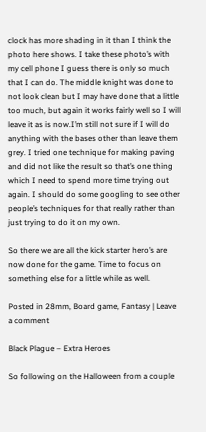clock has more shading in it than I think the photo here shows. I take these photo’s with my cell phone I guess there is only so much that I can do. The middle knight was done to not look clean but I may have done that a little too much, but again it works fairly well so I will leave it as is now.I’m still not sure if I will do anything with the bases other than leave them grey. I tried one technique for making paving and did not like the result so that’s one thing which I need to spend more time trying out again. I should do some googling to see other people’s techniques for that really rather than just trying to do it on my own.

So there we are all the kick starter hero’s are now done for the game. Time to focus on something else for a little while as well.

Posted in 28mm, Board game, Fantasy | Leave a comment

Black Plague – Extra Heroes

So following on the Halloween from a couple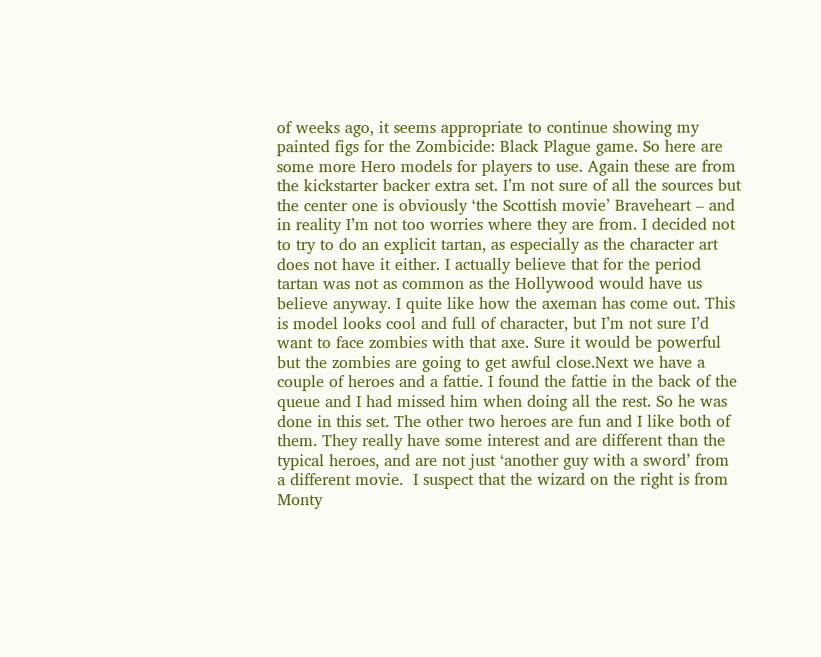of weeks ago, it seems appropriate to continue showing my painted figs for the Zombicide: Black Plague game. So here are some more Hero models for players to use. Again these are from the kickstarter backer extra set. I’m not sure of all the sources but the center one is obviously ‘the Scottish movie’ Braveheart – and in reality I’m not too worries where they are from. I decided not to try to do an explicit tartan, as especially as the character art does not have it either. I actually believe that for the period tartan was not as common as the Hollywood would have us believe anyway. I quite like how the axeman has come out. This is model looks cool and full of character, but I’m not sure I’d want to face zombies with that axe. Sure it would be powerful but the zombies are going to get awful close.Next we have a couple of heroes and a fattie. I found the fattie in the back of the queue and I had missed him when doing all the rest. So he was done in this set. The other two heroes are fun and I like both of them. They really have some interest and are different than the typical heroes, and are not just ‘another guy with a sword’ from a different movie.  I suspect that the wizard on the right is from Monty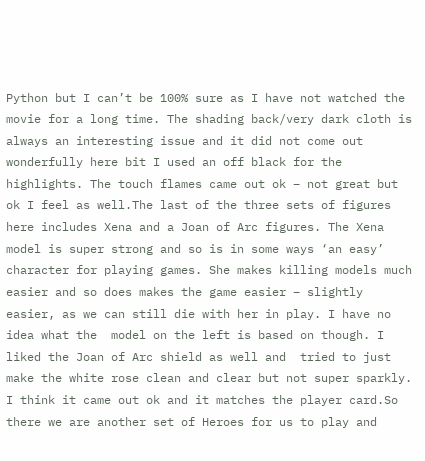Python but I can’t be 100% sure as I have not watched the movie for a long time. The shading back/very dark cloth is always an interesting issue and it did not come out wonderfully here bit I used an off black for the highlights. The touch flames came out ok – not great but ok I feel as well.The last of the three sets of figures here includes Xena and a Joan of Arc figures. The Xena model is super strong and so is in some ways ‘an easy’ character for playing games. She makes killing models much easier and so does makes the game easier – slightly easier, as we can still die with her in play. I have no idea what the  model on the left is based on though. I liked the Joan of Arc shield as well and  tried to just make the white rose clean and clear but not super sparkly. I think it came out ok and it matches the player card.So there we are another set of Heroes for us to play and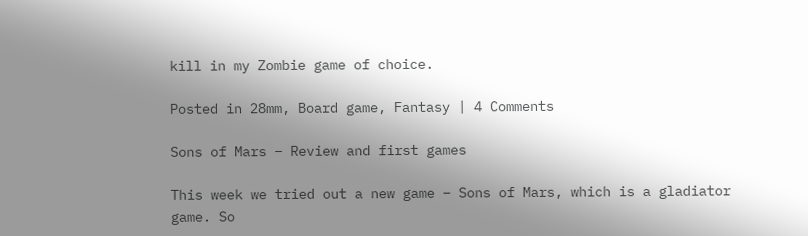kill in my Zombie game of choice.

Posted in 28mm, Board game, Fantasy | 4 Comments

Sons of Mars – Review and first games

This week we tried out a new game – Sons of Mars, which is a gladiator game. So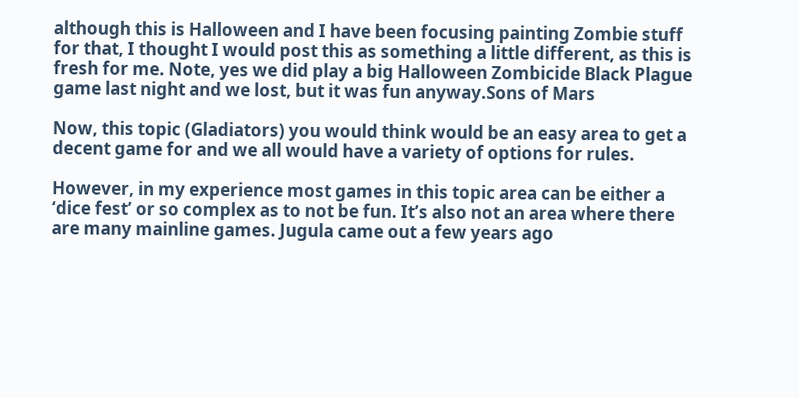although this is Halloween and I have been focusing painting Zombie stuff for that, I thought I would post this as something a little different, as this is fresh for me. Note, yes we did play a big Halloween Zombicide Black Plague game last night and we lost, but it was fun anyway.Sons of Mars

Now, this topic (Gladiators) you would think would be an easy area to get a decent game for and we all would have a variety of options for rules.

However, in my experience most games in this topic area can be either a ‘dice fest’ or so complex as to not be fun. It’s also not an area where there are many mainline games. Jugula came out a few years ago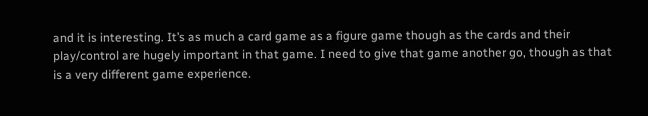and it is interesting. It’s as much a card game as a figure game though as the cards and their play/control are hugely important in that game. I need to give that game another go, though as that is a very different game experience.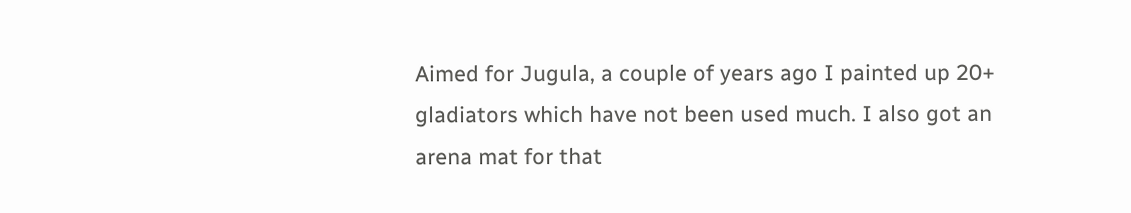Aimed for Jugula, a couple of years ago I painted up 20+ gladiators which have not been used much. I also got an arena mat for that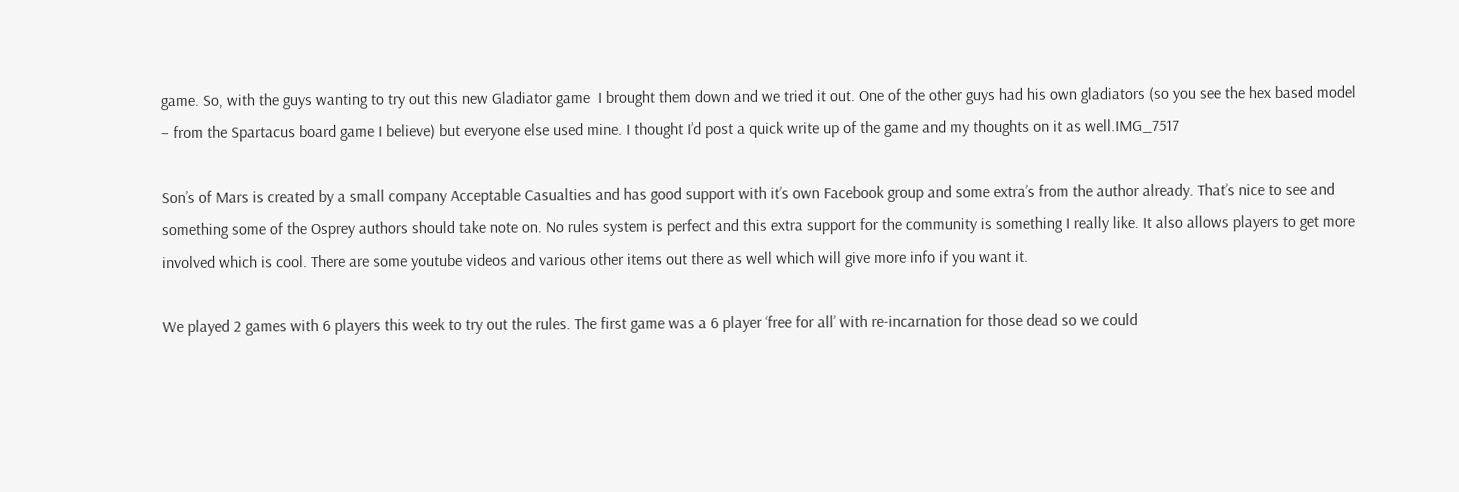game. So, with the guys wanting to try out this new Gladiator game  I brought them down and we tried it out. One of the other guys had his own gladiators (so you see the hex based model – from the Spartacus board game I believe) but everyone else used mine. I thought I’d post a quick write up of the game and my thoughts on it as well.IMG_7517

Son’s of Mars is created by a small company Acceptable Casualties and has good support with it’s own Facebook group and some extra’s from the author already. That’s nice to see and something some of the Osprey authors should take note on. No rules system is perfect and this extra support for the community is something I really like. It also allows players to get more involved which is cool. There are some youtube videos and various other items out there as well which will give more info if you want it.

We played 2 games with 6 players this week to try out the rules. The first game was a 6 player ‘free for all’ with re-incarnation for those dead so we could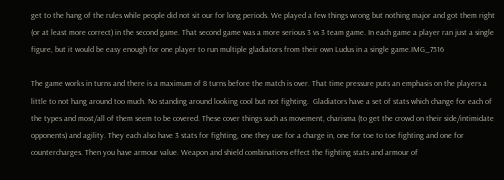get to the hang of the rules while people did not sit our for long periods. We played a few things wrong but nothing major and got them right (or at least more correct) in the second game. That second game was a more serious 3 vs 3 team game. In each game a player ran just a single figure, but it would be easy enough for one player to run multiple gladiators from their own Ludus in a single game.IMG_7516

The game works in turns and there is a maximum of 8 turns before the match is over. That time pressure puts an emphasis on the players a little to not hang around too much. No standing around looking cool but not fighting.  Gladiators have a set of stats which change for each of the types and most/all of them seem to be covered. These cover things such as movement, charisma (to get the crowd on their side/intimidate opponents) and agility. They each also have 3 stats for fighting, one they use for a charge in, one for toe to toe fighting and one for countercharges. Then you have armour value. Weapon and shield combinations effect the fighting stats and armour of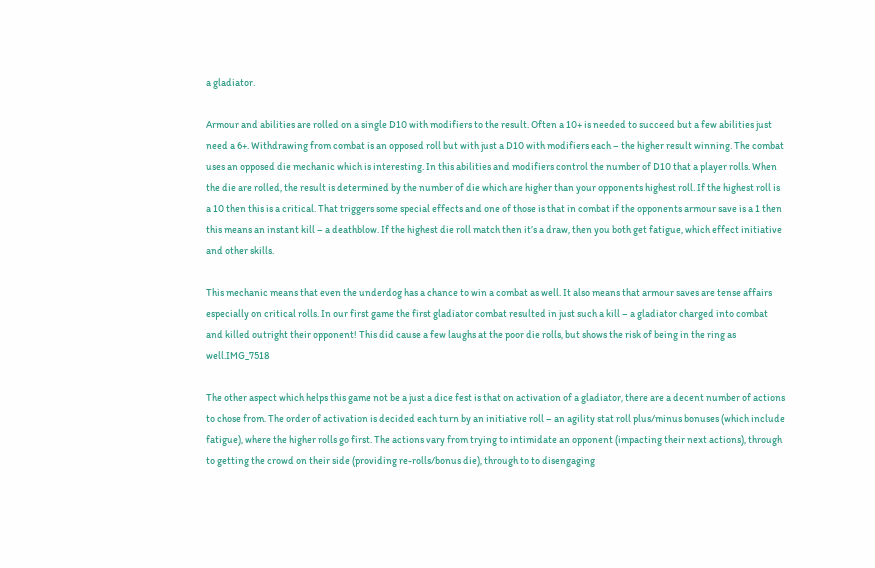a gladiator.

Armour and abilities are rolled on a single D10 with modifiers to the result. Often a 10+ is needed to succeed but a few abilities just need a 6+. Withdrawing from combat is an opposed roll but with just a D10 with modifiers each – the higher result winning. The combat uses an opposed die mechanic which is interesting. In this abilities and modifiers control the number of D10 that a player rolls. When the die are rolled, the result is determined by the number of die which are higher than your opponents highest roll. If the highest roll is a 10 then this is a critical. That triggers some special effects and one of those is that in combat if the opponents armour save is a 1 then this means an instant kill – a deathblow. If the highest die roll match then it’s a draw, then you both get fatigue, which effect initiative and other skills.

This mechanic means that even the underdog has a chance to win a combat as well. It also means that armour saves are tense affairs especially on critical rolls. In our first game the first gladiator combat resulted in just such a kill – a gladiator charged into combat and killed outright their opponent! This did cause a few laughs at the poor die rolls, but shows the risk of being in the ring as well.IMG_7518

The other aspect which helps this game not be a just a dice fest is that on activation of a gladiator, there are a decent number of actions to chose from. The order of activation is decided each turn by an initiative roll – an agility stat roll plus/minus bonuses (which include fatigue), where the higher rolls go first. The actions vary from trying to intimidate an opponent (impacting their next actions), through to getting the crowd on their side (providing re-rolls/bonus die), through to to disengaging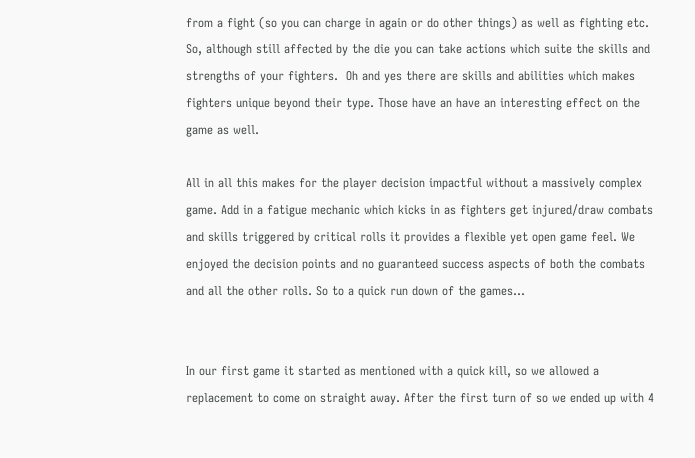from a fight (so you can charge in again or do other things) as well as fighting etc. So, although still affected by the die you can take actions which suite the skills and strengths of your fighters.  Oh and yes there are skills and abilities which makes fighters unique beyond their type. Those have an have an interesting effect on the game as well.

All in all this makes for the player decision impactful without a massively complex game. Add in a fatigue mechanic which kicks in as fighters get injured/draw combats and skills triggered by critical rolls it provides a flexible yet open game feel. We enjoyed the decision points and no guaranteed success aspects of both the combats and all the other rolls. So to a quick run down of the games…


In our first game it started as mentioned with a quick kill, so we allowed a replacement to come on straight away. After the first turn of so we ended up with 4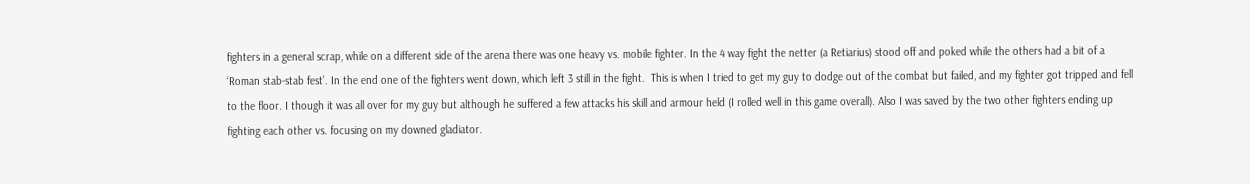fighters in a general scrap, while on a different side of the arena there was one heavy vs. mobile fighter. In the 4 way fight the netter (a Retiarius) stood off and poked while the others had a bit of a ‘Roman stab-stab fest’. In the end one of the fighters went down, which left 3 still in the fight.  This is when I tried to get my guy to dodge out of the combat but failed, and my fighter got tripped and fell to the floor. I though it was all over for my guy but although he suffered a few attacks his skill and armour held (I rolled well in this game overall). Also I was saved by the two other fighters ending up fighting each other vs. focusing on my downed gladiator.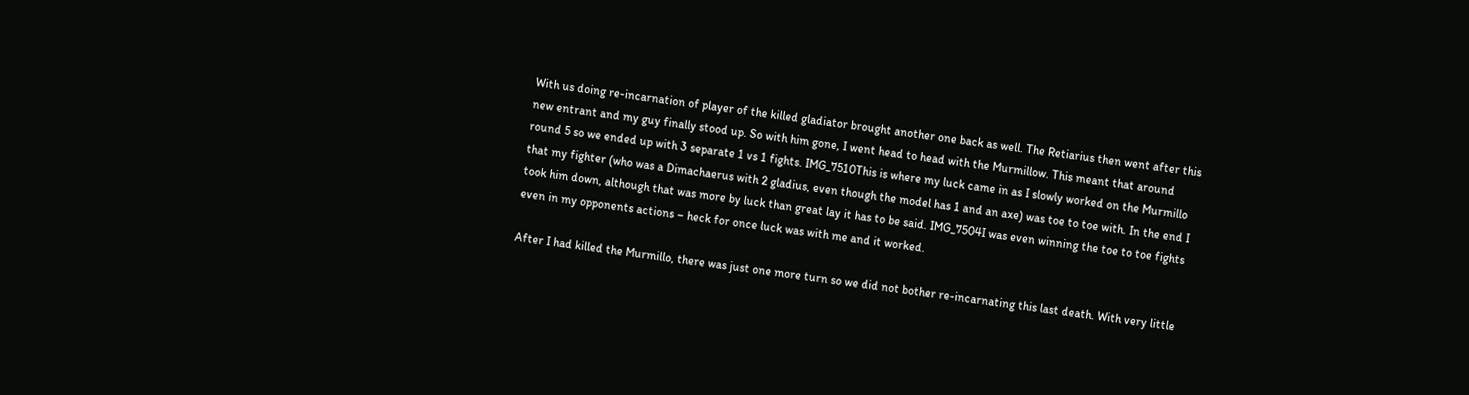With us doing re-incarnation of player of the killed gladiator brought another one back as well. The Retiarius then went after this new entrant and my guy finally stood up. So with him gone, I went head to head with the Murmillow. This meant that around round 5 so we ended up with 3 separate 1 vs 1 fights. IMG_7510This is where my luck came in as I slowly worked on the Murmillo that my fighter (who was a Dimachaerus with 2 gladius, even though the model has 1 and an axe) was toe to toe with. In the end I took him down, although that was more by luck than great lay it has to be said. IMG_7504I was even winning the toe to toe fights even in my opponents actions – heck for once luck was with me and it worked.

After I had killed the Murmillo, there was just one more turn so we did not bother re-incarnating this last death. With very little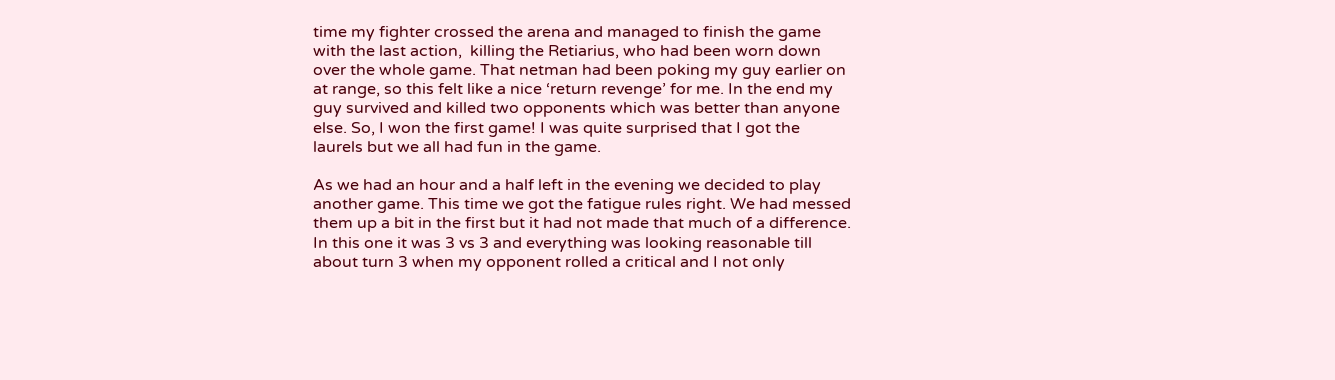time my fighter crossed the arena and managed to finish the game with the last action,  killing the Retiarius, who had been worn down over the whole game. That netman had been poking my guy earlier on at range, so this felt like a nice ‘return revenge’ for me. In the end my guy survived and killed two opponents which was better than anyone else. So, I won the first game! I was quite surprised that I got the laurels but we all had fun in the game.

As we had an hour and a half left in the evening we decided to play another game. This time we got the fatigue rules right. We had messed them up a bit in the first but it had not made that much of a difference. In this one it was 3 vs 3 and everything was looking reasonable till about turn 3 when my opponent rolled a critical and I not only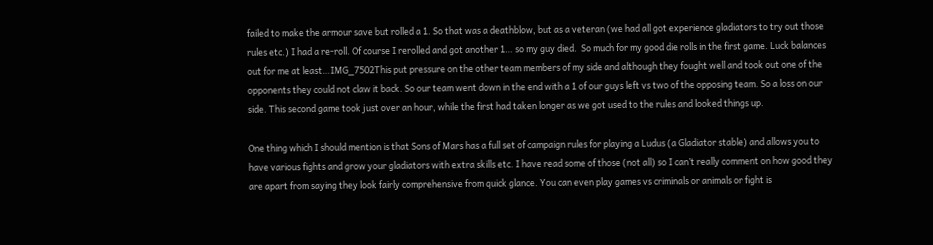failed to make the armour save but rolled a 1. So that was a deathblow, but as a veteran (we had all got experience gladiators to try out those rules etc.) I had a re-roll. Of course I rerolled and got another 1… so my guy died.  So much for my good die rolls in the first game. Luck balances out for me at least…IMG_7502This put pressure on the other team members of my side and although they fought well and took out one of the opponents they could not claw it back. So our team went down in the end with a 1 of our guys left vs two of the opposing team. So a loss on our side. This second game took just over an hour, while the first had taken longer as we got used to the rules and looked things up.

One thing which I should mention is that Sons of Mars has a full set of campaign rules for playing a Ludus (a Gladiator stable) and allows you to have various fights and grow your gladiators with extra skills etc. I have read some of those (not all) so I can’t really comment on how good they are apart from saying they look fairly comprehensive from quick glance. You can even play games vs criminals or animals or fight is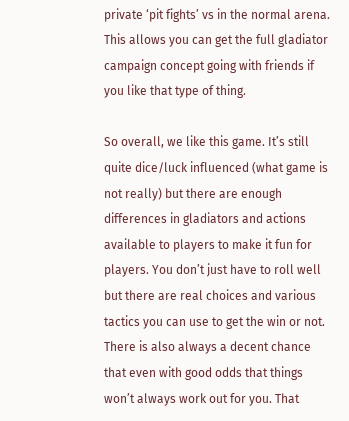private ‘pit fights’ vs in the normal arena. This allows you can get the full gladiator campaign concept going with friends if you like that type of thing.

So overall, we like this game. It’s still quite dice/luck influenced (what game is not really) but there are enough differences in gladiators and actions available to players to make it fun for players. You don’t just have to roll well but there are real choices and various tactics you can use to get the win or not. There is also always a decent chance that even with good odds that things won’t always work out for you. That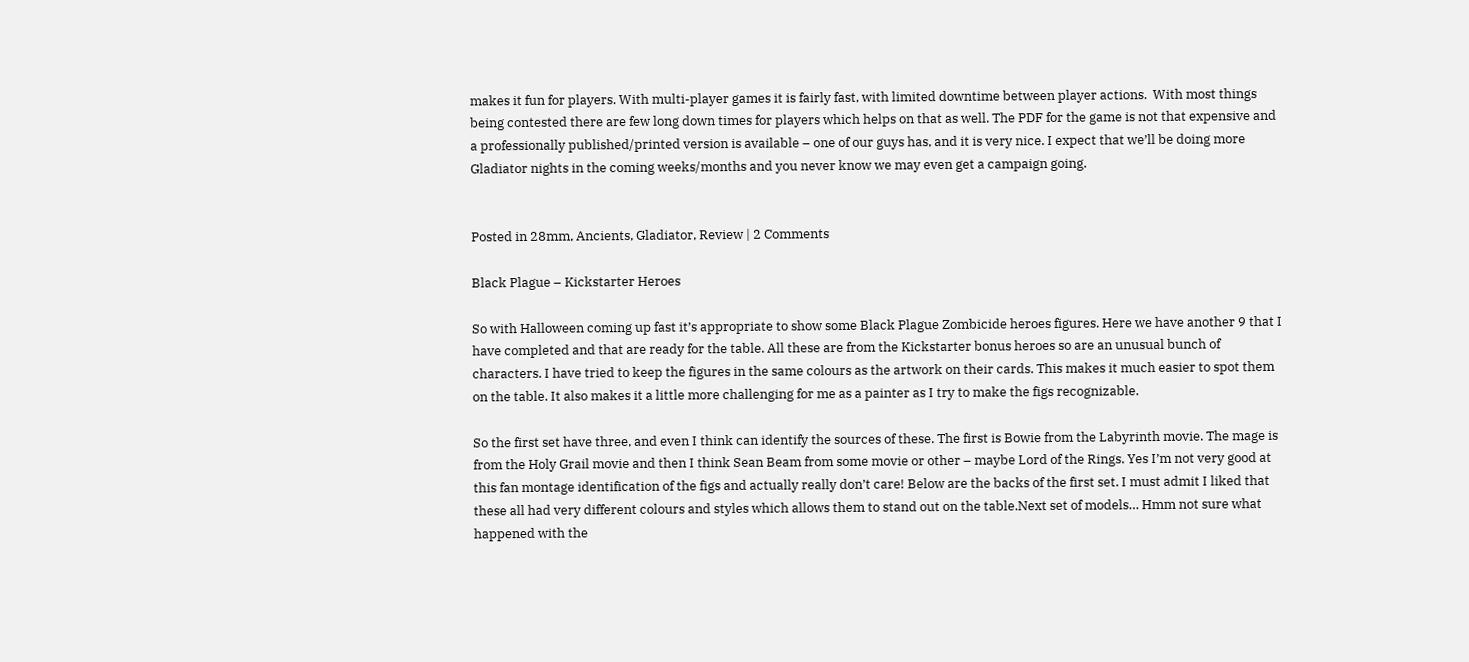makes it fun for players. With multi-player games it is fairly fast, with limited downtime between player actions.  With most things being contested there are few long down times for players which helps on that as well. The PDF for the game is not that expensive and a professionally published/printed version is available – one of our guys has, and it is very nice. I expect that we’ll be doing more Gladiator nights in the coming weeks/months and you never know we may even get a campaign going.


Posted in 28mm, Ancients, Gladiator, Review | 2 Comments

Black Plague – Kickstarter Heroes

So with Halloween coming up fast it’s appropriate to show some Black Plague Zombicide heroes figures. Here we have another 9 that I have completed and that are ready for the table. All these are from the Kickstarter bonus heroes so are an unusual bunch of characters. I have tried to keep the figures in the same colours as the artwork on their cards. This makes it much easier to spot them on the table. It also makes it a little more challenging for me as a painter as I try to make the figs recognizable.

So the first set have three, and even I think can identify the sources of these. The first is Bowie from the Labyrinth movie. The mage is from the Holy Grail movie and then I think Sean Beam from some movie or other – maybe Lord of the Rings. Yes I’m not very good at this fan montage identification of the figs and actually really don’t care! Below are the backs of the first set. I must admit I liked that these all had very different colours and styles which allows them to stand out on the table.Next set of models… Hmm not sure what happened with the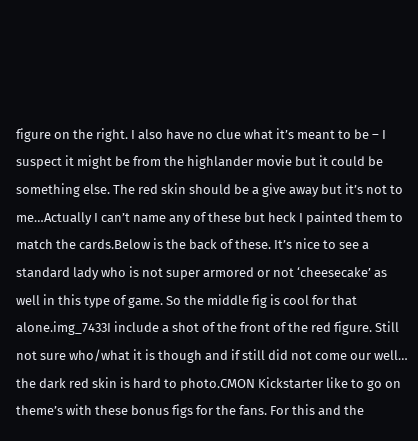figure on the right. I also have no clue what it’s meant to be – I suspect it might be from the highlander movie but it could be something else. The red skin should be a give away but it’s not to me…Actually I can’t name any of these but heck I painted them to match the cards.Below is the back of these. It’s nice to see a standard lady who is not super armored or not ‘cheesecake’ as well in this type of game. So the middle fig is cool for that alone.img_7433I include a shot of the front of the red figure. Still not sure who/what it is though and if still did not come our well… the dark red skin is hard to photo.CMON Kickstarter like to go on theme’s with these bonus figs for the fans. For this and the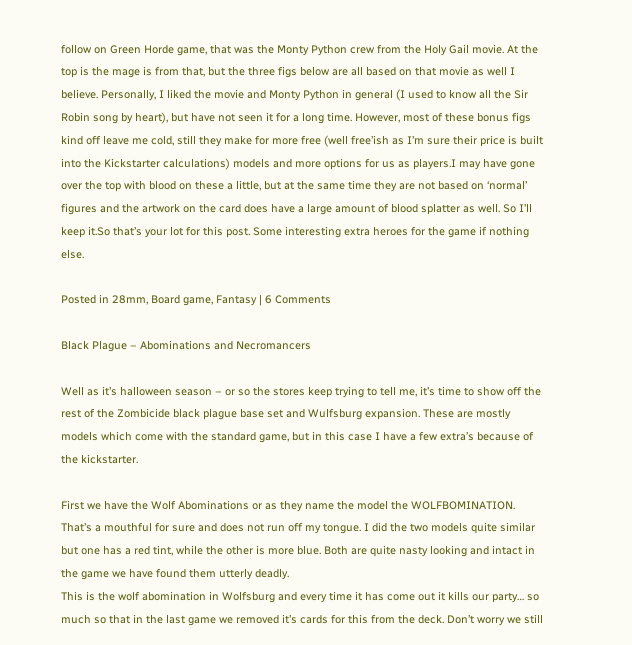follow on Green Horde game, that was the Monty Python crew from the Holy Gail movie. At the top is the mage is from that, but the three figs below are all based on that movie as well I believe. Personally, I liked the movie and Monty Python in general (I used to know all the Sir Robin song by heart), but have not seen it for a long time. However, most of these bonus figs kind off leave me cold, still they make for more free (well free’ish as I’m sure their price is built into the Kickstarter calculations) models and more options for us as players.I may have gone over the top with blood on these a little, but at the same time they are not based on ‘normal’ figures and the artwork on the card does have a large amount of blood splatter as well. So I’ll keep it.So that’s your lot for this post. Some interesting extra heroes for the game if nothing else.

Posted in 28mm, Board game, Fantasy | 6 Comments

Black Plague – Abominations and Necromancers

Well as it’s halloween season – or so the stores keep trying to tell me, it’s time to show off the rest of the Zombicide black plague base set and Wulfsburg expansion. These are mostly models which come with the standard game, but in this case I have a few extra’s because of the kickstarter.

First we have the Wolf Abominations or as they name the model the WOLFBOMINATION. That’s a mouthful for sure and does not run off my tongue. I did the two models quite similar but one has a red tint, while the other is more blue. Both are quite nasty looking and intact in the game we have found them utterly deadly.
This is the wolf abomination in Wolfsburg and every time it has come out it kills our party… so much so that in the last game we removed it’s cards for this from the deck. Don’t worry we still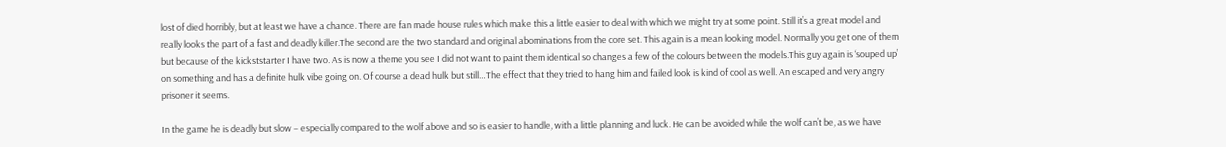lost of died horribly, but at least we have a chance. There are fan made house rules which make this a little easier to deal with which we might try at some point. Still it’s a great model and really looks the part of a fast and deadly killer.The second are the two standard and original abominations from the core set. This again is a mean looking model. Normally you get one of them but because of the kickststarter I have two. As is now a theme you see I did not want to paint them identical so changes a few of the colours between the models.This guy again is ‘souped up’ on something and has a definite hulk vibe going on. Of course a dead hulk but still…The effect that they tried to hang him and failed look is kind of cool as well. An escaped and very angry prisoner it seems.

In the game he is deadly but slow – especially compared to the wolf above and so is easier to handle, with a little planning and luck. He can be avoided while the wolf can’t be, as we have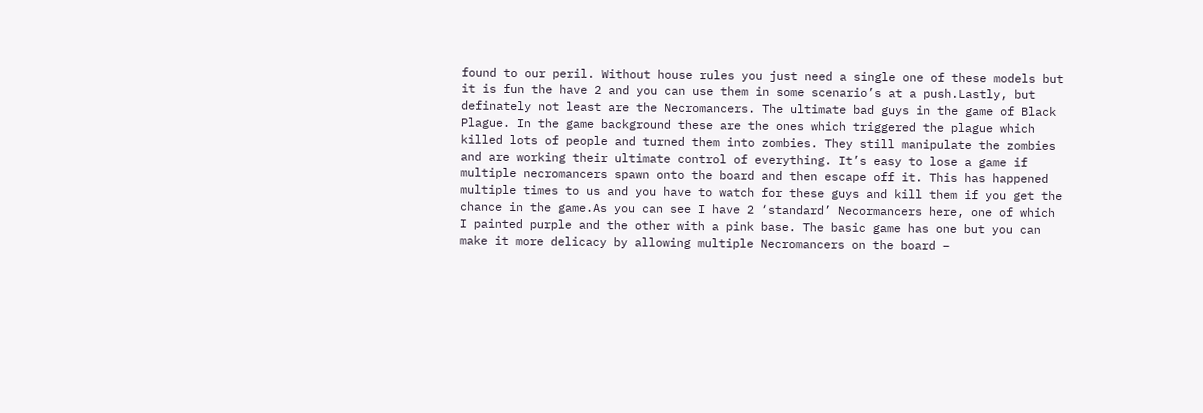found to our peril. Without house rules you just need a single one of these models but it is fun the have 2 and you can use them in some scenario’s at a push.Lastly, but definately not least are the Necromancers. The ultimate bad guys in the game of Black Plague. In the game background these are the ones which triggered the plague which killed lots of people and turned them into zombies. They still manipulate the zombies and are working their ultimate control of everything. It’s easy to lose a game if multiple necromancers spawn onto the board and then escape off it. This has happened multiple times to us and you have to watch for these guys and kill them if you get the chance in the game.As you can see I have 2 ‘standard’ Necormancers here, one of which I painted purple and the other with a pink base. The basic game has one but you can make it more delicacy by allowing multiple Necromancers on the board –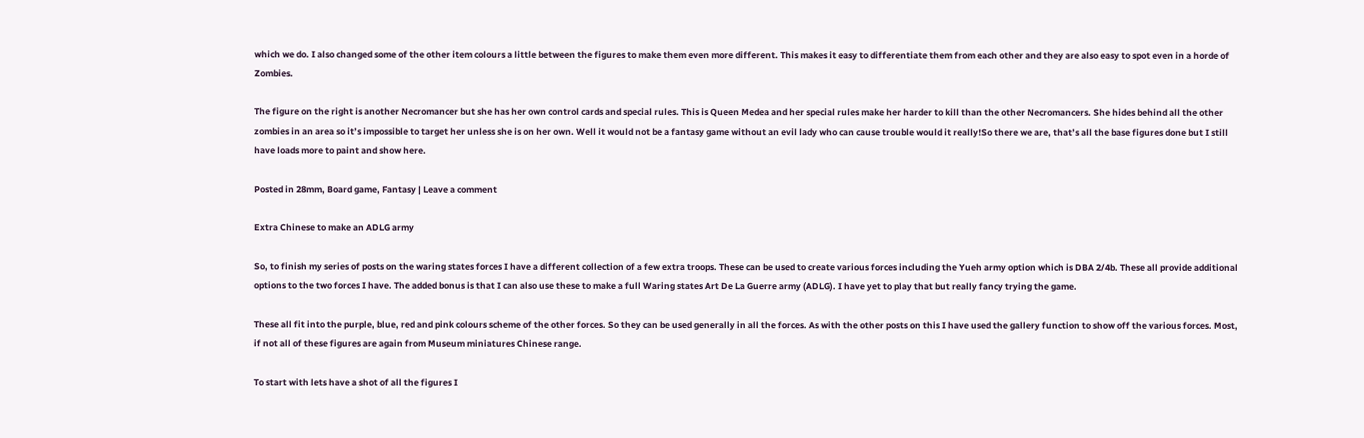which we do. I also changed some of the other item colours a little between the figures to make them even more different. This makes it easy to differentiate them from each other and they are also easy to spot even in a horde of Zombies.

The figure on the right is another Necromancer but she has her own control cards and special rules. This is Queen Medea and her special rules make her harder to kill than the other Necromancers. She hides behind all the other zombies in an area so it’s impossible to target her unless she is on her own. Well it would not be a fantasy game without an evil lady who can cause trouble would it really!So there we are, that’s all the base figures done but I still have loads more to paint and show here.

Posted in 28mm, Board game, Fantasy | Leave a comment

Extra Chinese to make an ADLG army

So, to finish my series of posts on the waring states forces I have a different collection of a few extra troops. These can be used to create various forces including the Yueh army option which is DBA 2/4b. These all provide additional options to the two forces I have. The added bonus is that I can also use these to make a full Waring states Art De La Guerre army (ADLG). I have yet to play that but really fancy trying the game.

These all fit into the purple, blue, red and pink colours scheme of the other forces. So they can be used generally in all the forces. As with the other posts on this I have used the gallery function to show off the various forces. Most, if not all of these figures are again from Museum miniatures Chinese range.

To start with lets have a shot of all the figures I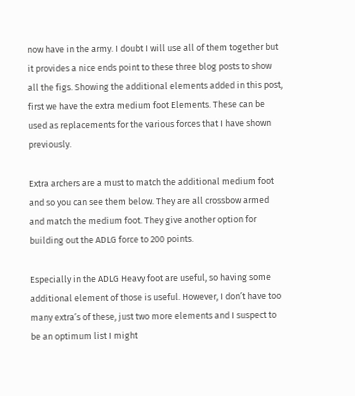now have in the army. I doubt I will use all of them together but it provides a nice ends point to these three blog posts to show all the figs. Showing the additional elements added in this post, first we have the extra medium foot Elements. These can be used as replacements for the various forces that I have shown previously.

Extra archers are a must to match the additional medium foot and so you can see them below. They are all crossbow armed and match the medium foot. They give another option for building out the ADLG force to 200 points.

Especially in the ADLG Heavy foot are useful, so having some additional element of those is useful. However, I don’t have too many extra’s of these, just two more elements and I suspect to be an optimum list I might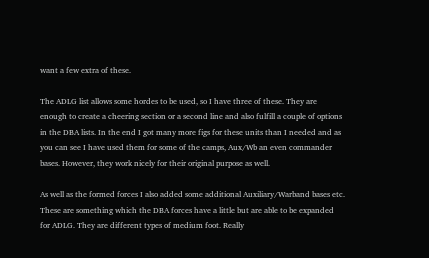want a few extra of these.

The ADLG list allows some hordes to be used, so I have three of these. They are enough to create a cheering section or a second line and also fulfill a couple of options in the DBA lists. In the end I got many more figs for these units than I needed and as you can see I have used them for some of the camps, Aux/Wb an even commander bases. However, they work nicely for their original purpose as well.

As well as the formed forces I also added some additional Auxiliary/Warband bases etc. These are something which the DBA forces have a little but are able to be expanded for ADLG. They are different types of medium foot. Really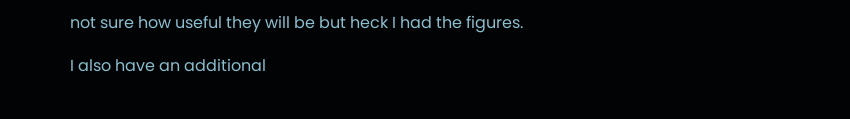not sure how useful they will be but heck I had the figures.

I also have an additional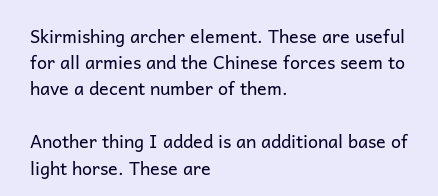Skirmishing archer element. These are useful for all armies and the Chinese forces seem to have a decent number of them.

Another thing I added is an additional base of light horse. These are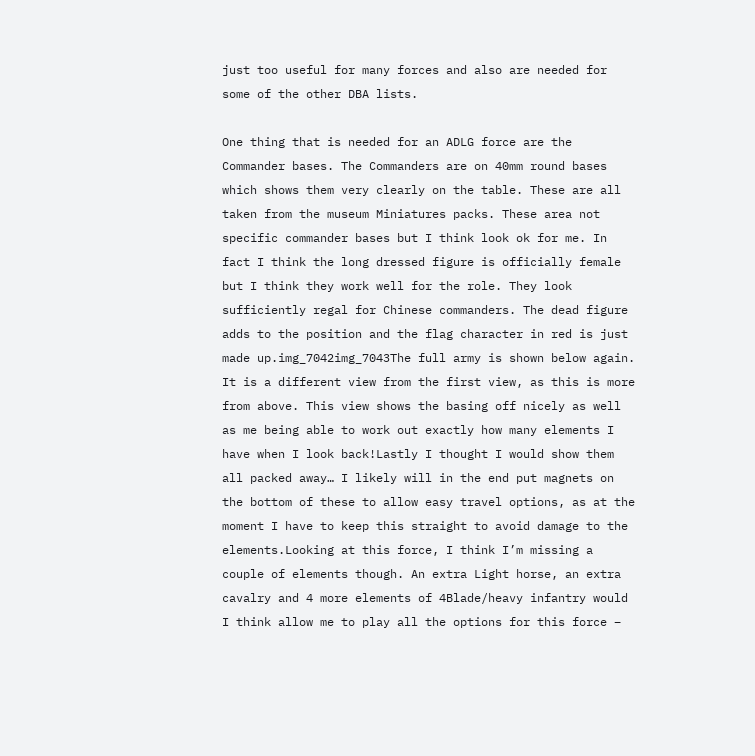just too useful for many forces and also are needed for some of the other DBA lists.

One thing that is needed for an ADLG force are the Commander bases. The Commanders are on 40mm round bases which shows them very clearly on the table. These are all taken from the museum Miniatures packs. These area not specific commander bases but I think look ok for me. In fact I think the long dressed figure is officially female but I think they work well for the role. They look sufficiently regal for Chinese commanders. The dead figure adds to the position and the flag character in red is just made up.img_7042img_7043The full army is shown below again. It is a different view from the first view, as this is more from above. This view shows the basing off nicely as well as me being able to work out exactly how many elements I have when I look back!Lastly I thought I would show them all packed away… I likely will in the end put magnets on the bottom of these to allow easy travel options, as at the moment I have to keep this straight to avoid damage to the elements.Looking at this force, I think I’m missing a couple of elements though. An extra Light horse, an extra cavalry and 4 more elements of 4Blade/heavy infantry would I think allow me to play all the options for this force –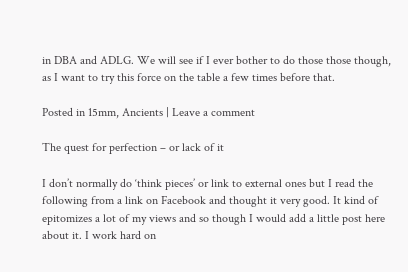in DBA and ADLG. We will see if I ever bother to do those those though, as I want to try this force on the table a few times before that.

Posted in 15mm, Ancients | Leave a comment

The quest for perfection – or lack of it

I don’t normally do ‘think pieces’ or link to external ones but I read the following from a link on Facebook and thought it very good. It kind of epitomizes a lot of my views and so though I would add a little post here about it. I work hard on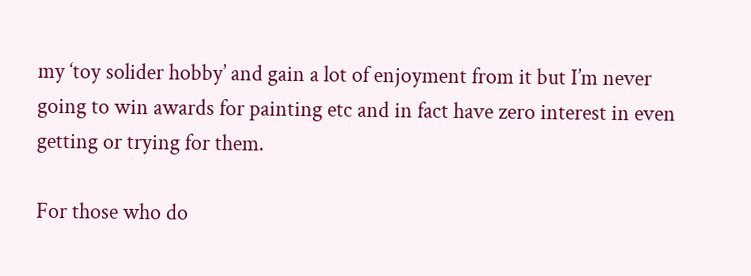my ‘toy solider hobby’ and gain a lot of enjoyment from it but I’m never going to win awards for painting etc and in fact have zero interest in even getting or trying for them.

For those who do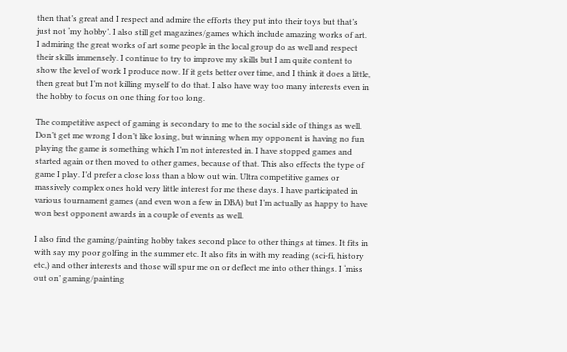then that’s great and I respect and admire the efforts they put into their toys but that’s just not ‘my hobby’. I also still get magazines/games which include amazing works of art. I admiring the great works of art some people in the local group do as well and respect their skills immensely. I continue to try to improve my skills but I am quite content to show the level of work I produce now. If it gets better over time, and I think it does a little, then great but I’m not killing myself to do that. I also have way too many interests even in the hobby to focus on one thing for too long.

The competitive aspect of gaming is secondary to me to the social side of things as well. Don’t get me wrong I don’t like losing, but winning when my opponent is having no fun playing the game is something which I’m not interested in. I have stopped games and started again or then moved to other games, because of that. This also effects the type of game I play. I’d prefer a close loss than a blow out win. Ultra competitive games or massively complex ones hold very little interest for me these days. I have participated in various tournament games (and even won a few in DBA) but I’m actually as happy to have won best opponent awards in a couple of events as well.

I also find the gaming/painting hobby takes second place to other things at times. It fits in with say my poor golfing in the summer etc. It also fits in with my reading (sci-fi, history etc,) and other interests and those will spur me on or deflect me into other things. I ‘miss out on’ gaming/painting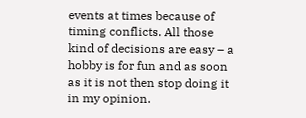events at times because of timing conflicts. All those kind of decisions are easy – a hobby is for fun and as soon as it is not then stop doing it in my opinion.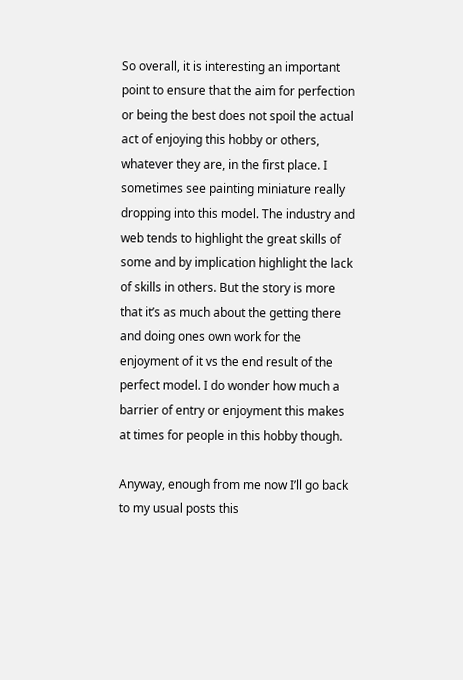So overall, it is interesting an important point to ensure that the aim for perfection or being the best does not spoil the actual act of enjoying this hobby or others, whatever they are, in the first place. I sometimes see painting miniature really dropping into this model. The industry and web tends to highlight the great skills of some and by implication highlight the lack of skills in others. But the story is more that it’s as much about the getting there and doing ones own work for the enjoyment of it vs the end result of the perfect model. I do wonder how much a barrier of entry or enjoyment this makes at times for people in this hobby though.

Anyway, enough from me now I’ll go back to my usual posts this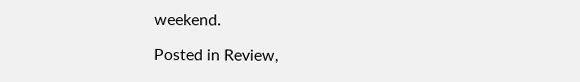weekend.

Posted in Review,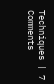Techniques | 7 Comments